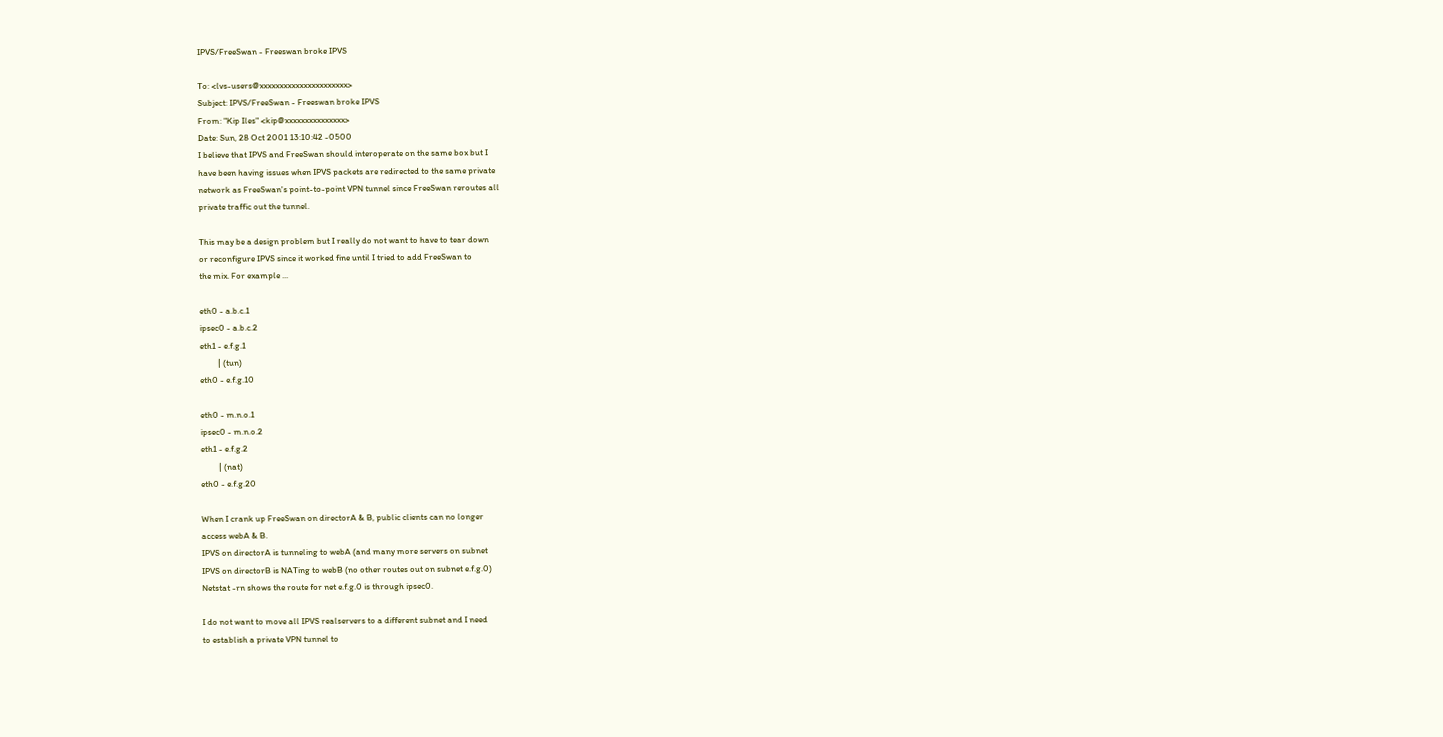IPVS/FreeSwan - Freeswan broke IPVS

To: <lvs-users@xxxxxxxxxxxxxxxxxxxxxx>
Subject: IPVS/FreeSwan - Freeswan broke IPVS
From: "Kip Iles" <kip@xxxxxxxxxxxxxxx>
Date: Sun, 28 Oct 2001 13:10:42 -0500
I believe that IPVS and FreeSwan should interoperate on the same box but I
have been having issues when IPVS packets are redirected to the same private
network as FreeSwan's point-to-point VPN tunnel since FreeSwan reroutes all
private traffic out the tunnel.

This may be a design problem but I really do not want to have to tear down
or reconfigure IPVS since it worked fine until I tried to add FreeSwan to
the mix. For example ...

eth0 - a.b.c.1
ipsec0 - a.b.c.2
eth1 - e.f.g.1
         | (tun)
eth0 - e.f.g.10

eth0 - m.n.o.1
ipsec0 - m.n.o.2
eth1 - e.f.g.2
         | (nat)
eth0 - e.f.g.20

When I crank up FreeSwan on directorA & B, public clients can no longer
access webA & B.
IPVS on directorA is tunneling to webA (and many more servers on subnet
IPVS on directorB is NATing to webB (no other routes out on subnet e.f.g.0)
Netstat -rn shows the route for net e.f.g.0 is through ipsec0.

I do not want to move all IPVS realservers to a different subnet and I need
to establish a private VPN tunnel to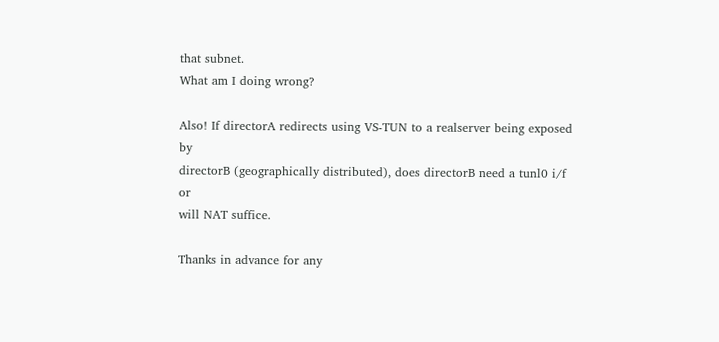that subnet.
What am I doing wrong?

Also! If directorA redirects using VS-TUN to a realserver being exposed by
directorB (geographically distributed), does directorB need a tunl0 i/f  or
will NAT suffice.

Thanks in advance for any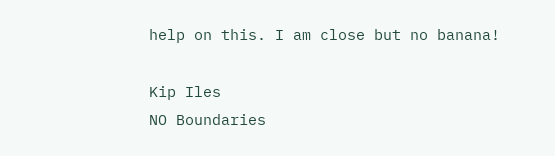help on this. I am close but no banana!

Kip Iles
NO Boundaries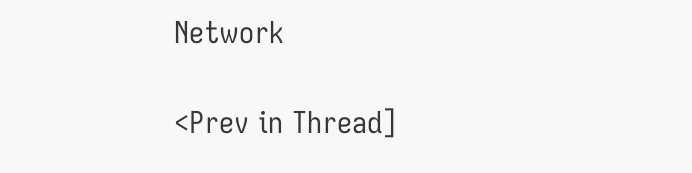Network

<Prev in Thread]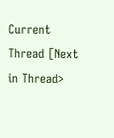Current Thread [Next in Thread>